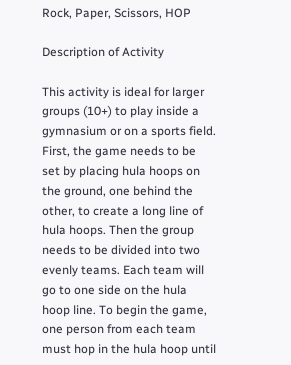Rock, Paper, Scissors, HOP

Description of Activity

This activity is ideal for larger groups (10+) to play inside a gymnasium or on a sports field. First, the game needs to be set by placing hula hoops on the ground, one behind the other, to create a long line of hula hoops. Then the group needs to be divided into two evenly teams. Each team will go to one side on the hula hoop line. To begin the game, one person from each team must hop in the hula hoop until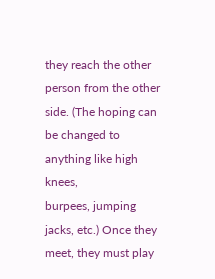they reach the other person from the other side. (The hoping can be changed to anything like high knees,
burpees, jumping jacks, etc.) Once they meet, they must play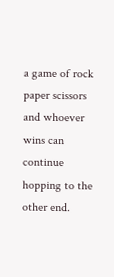a game of rock paper scissors and whoever wins can continue hopping to the other end.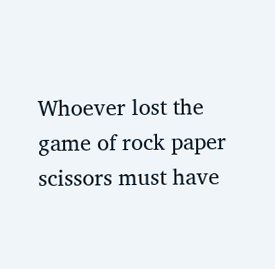Whoever lost the game of rock paper scissors must have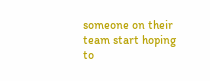someone on their team start hoping to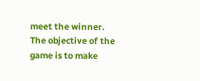meet the winner. The objective of the game is to make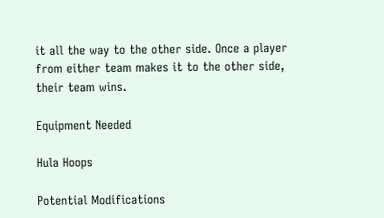it all the way to the other side. Once a player from either team makes it to the other side, their team wins.

Equipment Needed

Hula Hoops

Potential Modifications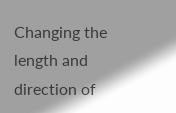Changing the length and direction of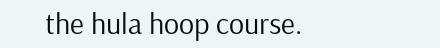the hula hoop course.